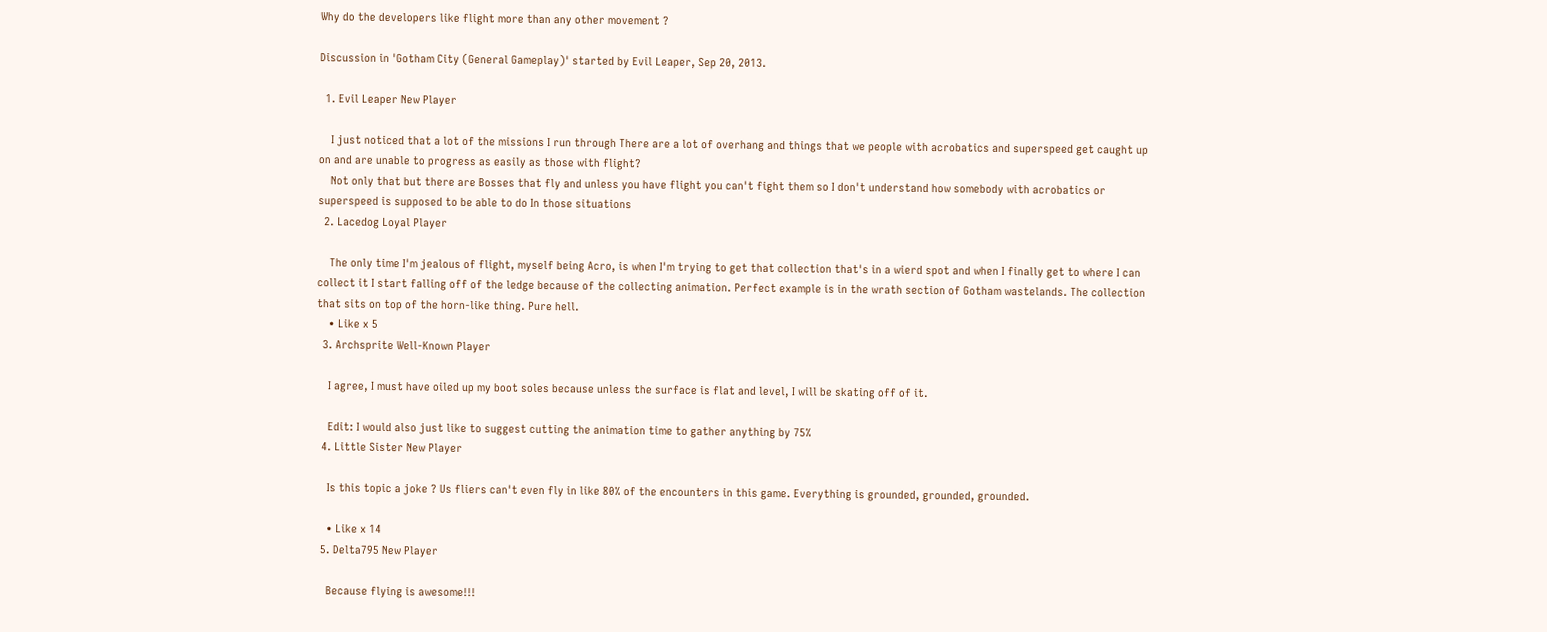Why do the developers like flight more than any other movement ?

Discussion in 'Gotham City (General Gameplay)' started by Evil Leaper, Sep 20, 2013.

  1. Evil Leaper New Player

    I just noticed that a lot of the missions I run through There are a lot of overhang and things that we people with acrobatics and superspeed get caught up on and are unable to progress as easily as those with flight?
    Not only that but there are Bosses that fly and unless you have flight you can't fight them so I don't understand how somebody with acrobatics or superspeed is supposed to be able to do In those situations
  2. Lacedog Loyal Player

    The only time I'm jealous of flight, myself being Acro, is when I'm trying to get that collection that's in a wierd spot and when I finally get to where I can collect it I start falling off of the ledge because of the collecting animation. Perfect example is in the wrath section of Gotham wastelands. The collection that sits on top of the horn-like thing. Pure hell.
    • Like x 5
  3. Archsprite Well-Known Player

    I agree, I must have oiled up my boot soles because unless the surface is flat and level, I will be skating off of it.

    Edit: I would also just like to suggest cutting the animation time to gather anything by 75%
  4. Little Sister New Player

    Is this topic a joke ? Us fliers can't even fly in like 80% of the encounters in this game. Everything is grounded, grounded, grounded.

    • Like x 14
  5. Delta795 New Player

    Because flying is awesome!!!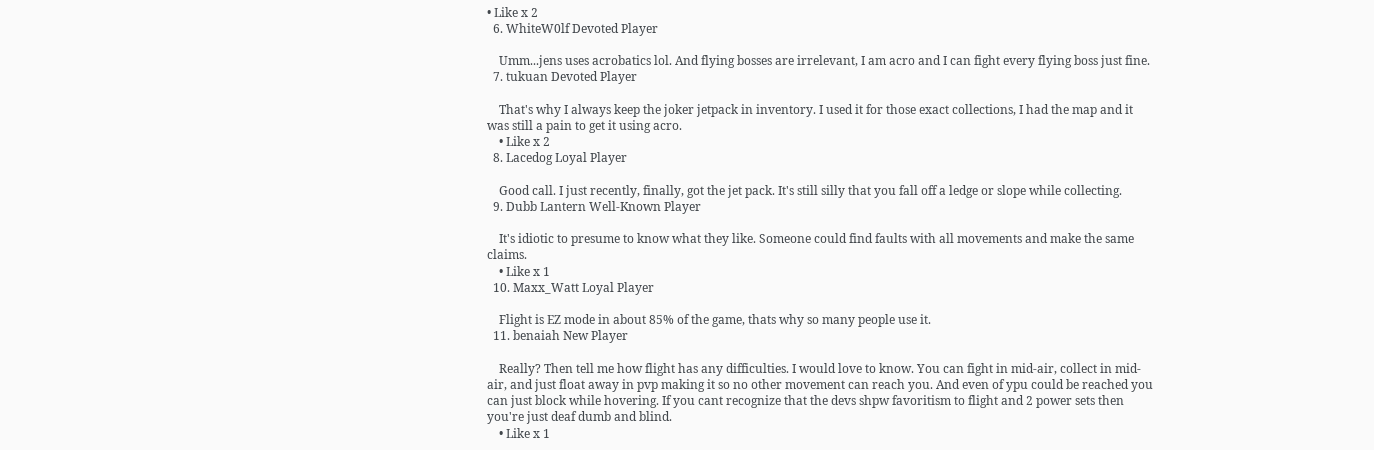• Like x 2
  6. WhiteW0lf Devoted Player

    Umm...jens uses acrobatics lol. And flying bosses are irrelevant, I am acro and I can fight every flying boss just fine.
  7. tukuan Devoted Player

    That's why I always keep the joker jetpack in inventory. I used it for those exact collections, I had the map and it was still a pain to get it using acro.
    • Like x 2
  8. Lacedog Loyal Player

    Good call. I just recently, finally, got the jet pack. It's still silly that you fall off a ledge or slope while collecting.
  9. Dubb Lantern Well-Known Player

    It's idiotic to presume to know what they like. Someone could find faults with all movements and make the same claims.
    • Like x 1
  10. Maxx_Watt Loyal Player

    Flight is EZ mode in about 85% of the game, thats why so many people use it.
  11. benaiah New Player

    Really? Then tell me how flight has any difficulties. I would love to know. You can fight in mid-air, collect in mid-air, and just float away in pvp making it so no other movement can reach you. And even of ypu could be reached you can just block while hovering. If you cant recognize that the devs shpw favoritism to flight and 2 power sets then you're just deaf dumb and blind.
    • Like x 1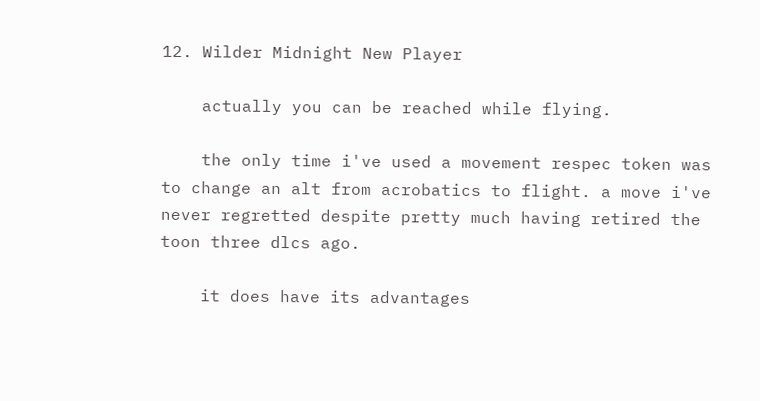12. Wilder Midnight New Player

    actually you can be reached while flying.

    the only time i've used a movement respec token was to change an alt from acrobatics to flight. a move i've never regretted despite pretty much having retired the toon three dlcs ago.

    it does have its advantages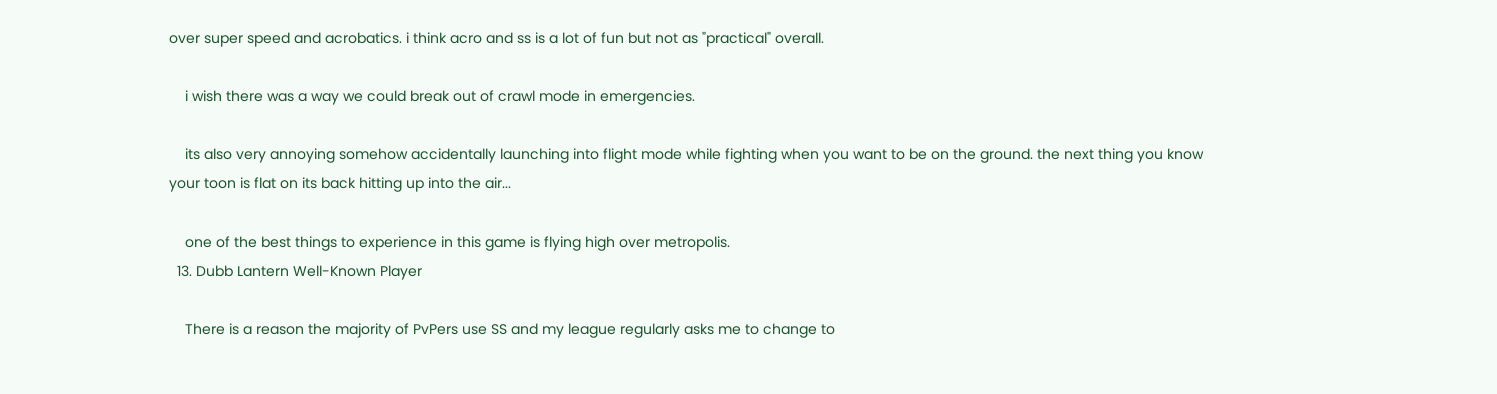over super speed and acrobatics. i think acro and ss is a lot of fun but not as "practical" overall.

    i wish there was a way we could break out of crawl mode in emergencies.

    its also very annoying somehow accidentally launching into flight mode while fighting when you want to be on the ground. the next thing you know your toon is flat on its back hitting up into the air...

    one of the best things to experience in this game is flying high over metropolis.
  13. Dubb Lantern Well-Known Player

    There is a reason the majority of PvPers use SS and my league regularly asks me to change to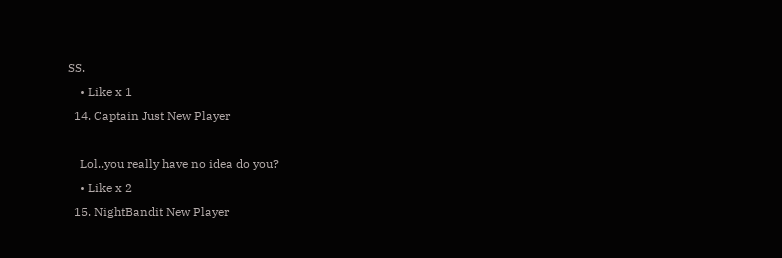SS.
    • Like x 1
  14. Captain Just New Player

    Lol..you really have no idea do you?
    • Like x 2
  15. NightBandit New Player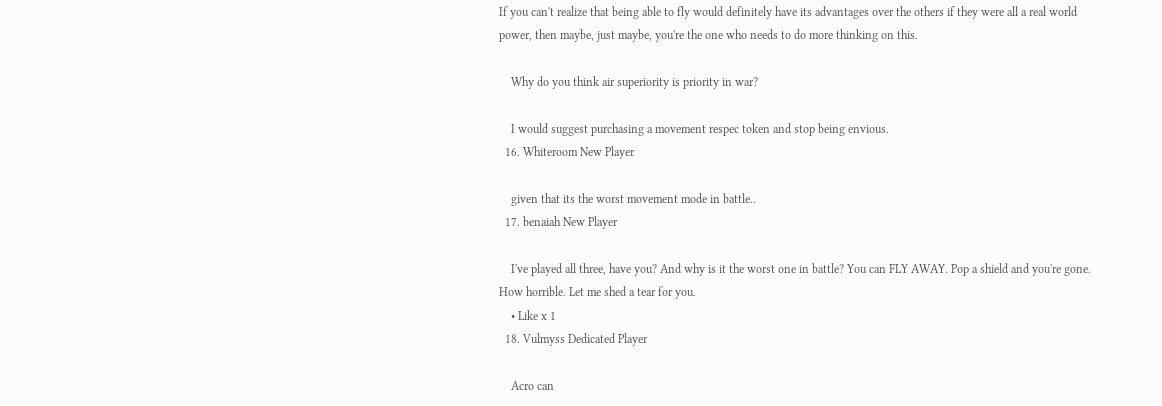If you can't realize that being able to fly would definitely have its advantages over the others if they were all a real world power, then maybe, just maybe, you're the one who needs to do more thinking on this.

    Why do you think air superiority is priority in war?

    I would suggest purchasing a movement respec token and stop being envious.
  16. Whiteroom New Player

    given that its the worst movement mode in battle..
  17. benaiah New Player

    I've played all three, have you? And why is it the worst one in battle? You can FLY AWAY. Pop a shield and you're gone. How horrible. Let me shed a tear for you.
    • Like x 1
  18. Vulmyss Dedicated Player

    Acro can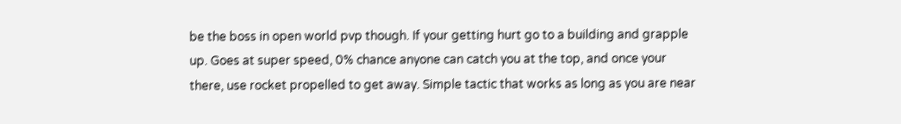be the boss in open world pvp though. If your getting hurt go to a building and grapple up. Goes at super speed, 0% chance anyone can catch you at the top, and once your there, use rocket propelled to get away. Simple tactic that works as long as you are near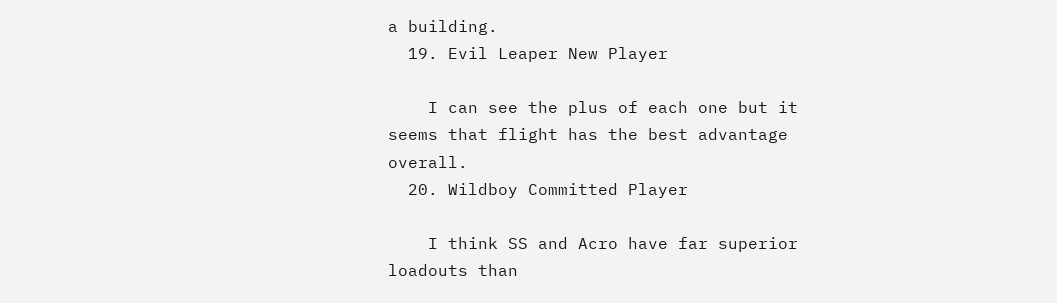a building.
  19. Evil Leaper New Player

    I can see the plus of each one but it seems that flight has the best advantage overall.
  20. Wildboy Committed Player

    I think SS and Acro have far superior loadouts than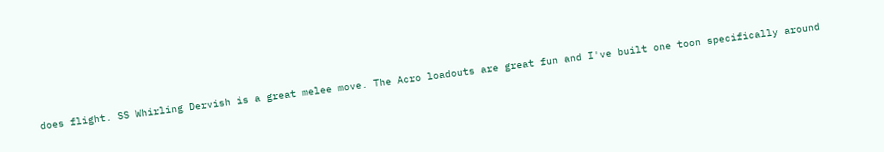does flight. SS Whirling Dervish is a great melee move. The Acro loadouts are great fun and I've built one toon specifically around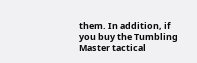them. In addition, if you buy the Tumbling Master tactical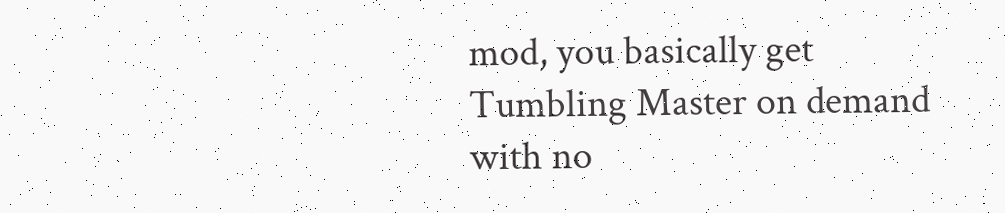mod, you basically get Tumbling Master on demand with no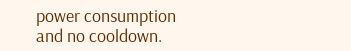power consumption and no cooldown.